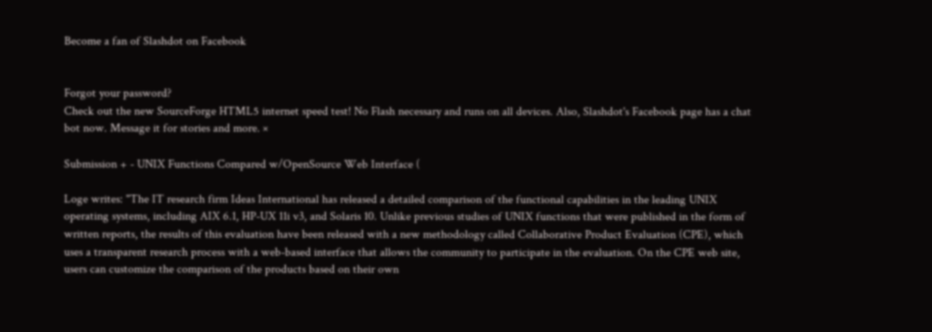Become a fan of Slashdot on Facebook


Forgot your password?
Check out the new SourceForge HTML5 internet speed test! No Flash necessary and runs on all devices. Also, Slashdot's Facebook page has a chat bot now. Message it for stories and more. ×

Submission + - UNIX Functions Compared w/OpenSource Web Interface (

Loge writes: "The IT research firm Ideas International has released a detailed comparison of the functional capabilities in the leading UNIX operating systems, including AIX 6.1, HP-UX 11i v3, and Solaris 10. Unlike previous studies of UNIX functions that were published in the form of written reports, the results of this evaluation have been released with a new methodology called Collaborative Product Evaluation (CPE), which uses a transparent research process with a web-based interface that allows the community to participate in the evaluation. On the CPE web site, users can customize the comparison of the products based on their own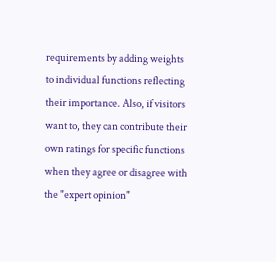requirements by adding weights to individual functions reflecting their importance. Also, if visitors want to, they can contribute their own ratings for specific functions when they agree or disagree with the "expert opinion"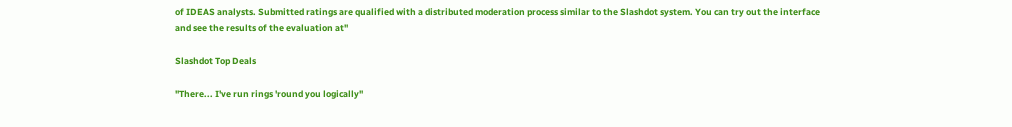of IDEAS analysts. Submitted ratings are qualified with a distributed moderation process similar to the Slashdot system. You can try out the interface and see the results of the evaluation at"

Slashdot Top Deals

"There... I've run rings 'round you logically"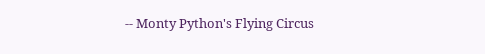-- Monty Python's Flying Circus